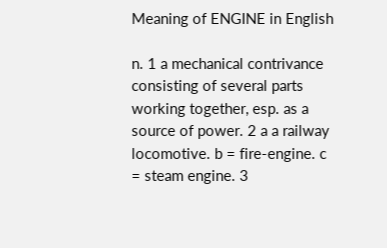Meaning of ENGINE in English

n. 1 a mechanical contrivance consisting of several parts working together, esp. as a source of power. 2 a a railway locomotive. b = fire-engine. c = steam engine. 3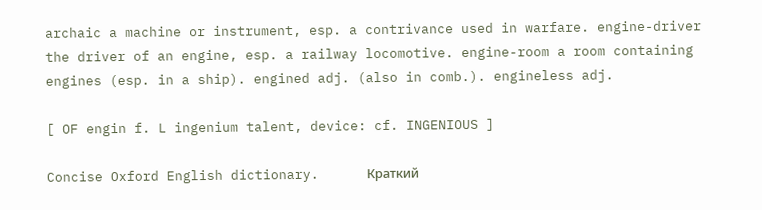archaic a machine or instrument, esp. a contrivance used in warfare. engine-driver the driver of an engine, esp. a railway locomotive. engine-room a room containing engines (esp. in a ship). engined adj. (also in comb.). engineless adj.

[ OF engin f. L ingenium talent, device: cf. INGENIOUS ]

Concise Oxford English dictionary.      Краткий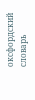оксфордский словарь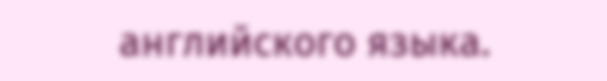английского языка.